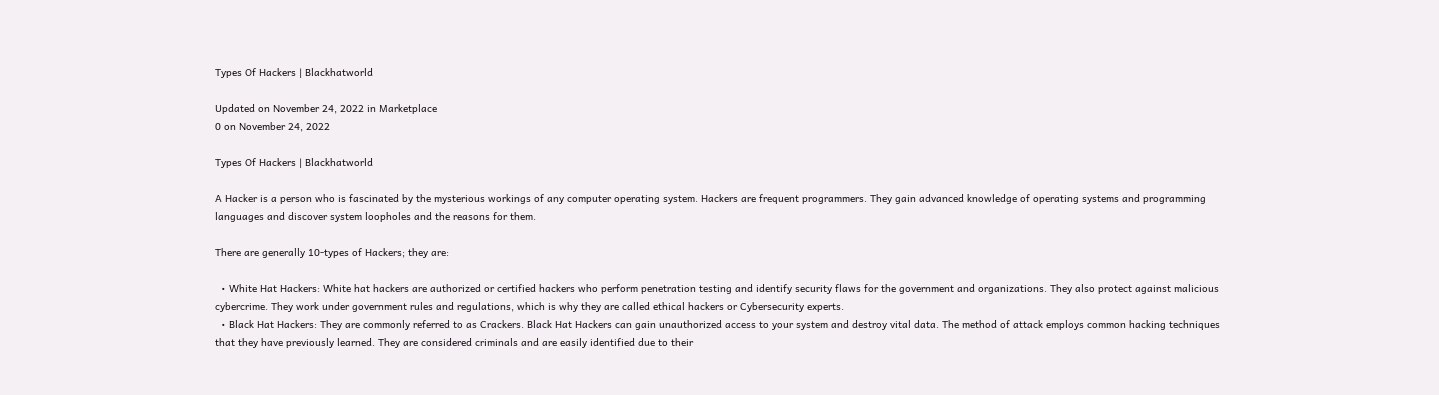Types Of Hackers | Blackhatworld

Updated on November 24, 2022 in Marketplace
0 on November 24, 2022

Types Of Hackers | Blackhatworld

A Hacker is a person who is fascinated by the mysterious workings of any computer operating system. Hackers are frequent programmers. They gain advanced knowledge of operating systems and programming languages and discover system loopholes and the reasons for them.

There are generally 10-types of Hackers; they are:

  • White Hat Hackers: White hat hackers are authorized or certified hackers who perform penetration testing and identify security flaws for the government and organizations. They also protect against malicious cybercrime. They work under government rules and regulations, which is why they are called ethical hackers or Cybersecurity experts.
  • Black Hat Hackers: They are commonly referred to as Crackers. Black Hat Hackers can gain unauthorized access to your system and destroy vital data. The method of attack employs common hacking techniques that they have previously learned. They are considered criminals and are easily identified due to their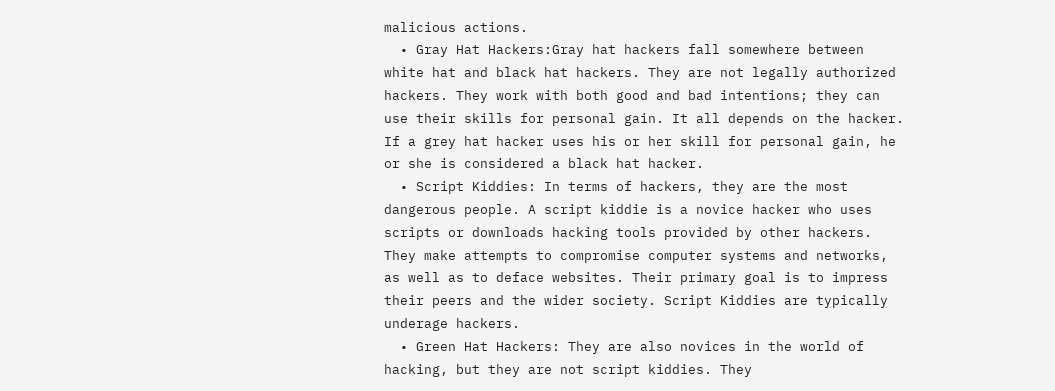malicious actions.
  • Gray Hat Hackers:Gray hat hackers fall somewhere between white hat and black hat hackers. They are not legally authorized hackers. They work with both good and bad intentions; they can use their skills for personal gain. It all depends on the hacker. If a grey hat hacker uses his or her skill for personal gain, he or she is considered a black hat hacker.
  • Script Kiddies: In terms of hackers, they are the most dangerous people. A script kiddie is a novice hacker who uses scripts or downloads hacking tools provided by other hackers. They make attempts to compromise computer systems and networks, as well as to deface websites. Their primary goal is to impress their peers and the wider society. Script Kiddies are typically underage hackers.
  • Green Hat Hackers: They are also novices in the world of hacking, but they are not script kiddies. They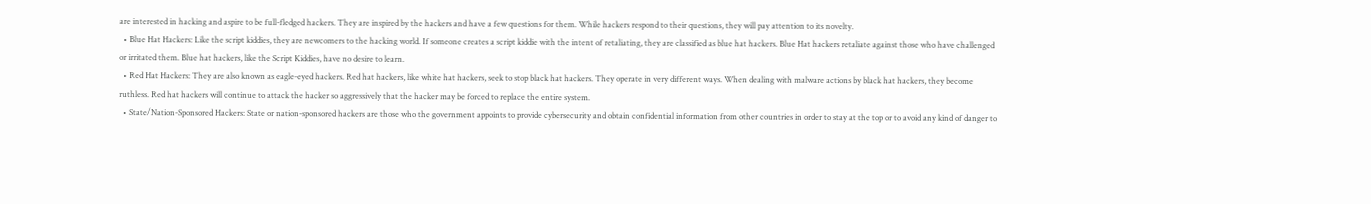are interested in hacking and aspire to be full-fledged hackers. They are inspired by the hackers and have a few questions for them. While hackers respond to their questions, they will pay attention to its novelty.
  • Blue Hat Hackers: Like the script kiddies, they are newcomers to the hacking world. If someone creates a script kiddie with the intent of retaliating, they are classified as blue hat hackers. Blue Hat hackers retaliate against those who have challenged or irritated them. Blue hat hackers, like the Script Kiddies, have no desire to learn.
  • Red Hat Hackers: They are also known as eagle-eyed hackers. Red hat hackers, like white hat hackers, seek to stop black hat hackers. They operate in very different ways. When dealing with malware actions by black hat hackers, they become ruthless. Red hat hackers will continue to attack the hacker so aggressively that the hacker may be forced to replace the entire system.
  • State/Nation-Sponsored Hackers: State or nation-sponsored hackers are those who the government appoints to provide cybersecurity and obtain confidential information from other countries in order to stay at the top or to avoid any kind of danger to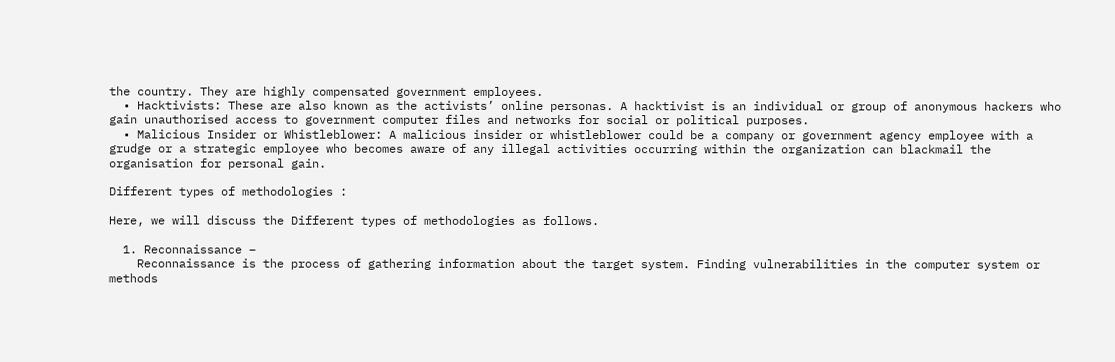the country. They are highly compensated government employees.
  • Hacktivists: These are also known as the activists’ online personas. A hacktivist is an individual or group of anonymous hackers who gain unauthorised access to government computer files and networks for social or political purposes.
  • Malicious Insider or Whistleblower: A malicious insider or whistleblower could be a company or government agency employee with a grudge or a strategic employee who becomes aware of any illegal activities occurring within the organization can blackmail the organisation for personal gain.

Different types of methodologies :

Here, we will discuss the Different types of methodologies as follows.

  1. Reconnaissance –
    Reconnaissance is the process of gathering information about the target system. Finding vulnerabilities in the computer system or methods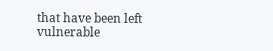that have been left vulnerable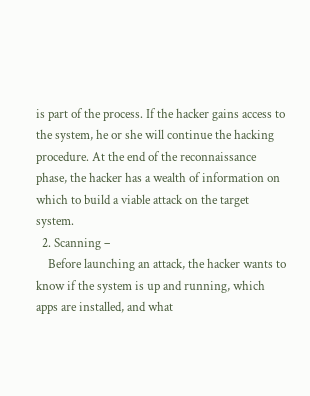is part of the process. If the hacker gains access to the system, he or she will continue the hacking procedure. At the end of the reconnaissance phase, the hacker has a wealth of information on which to build a viable attack on the target system.
  2. Scanning –
    Before launching an attack, the hacker wants to know if the system is up and running, which apps are installed, and what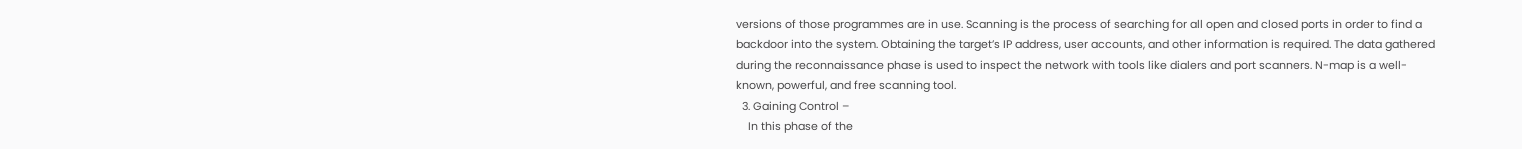versions of those programmes are in use. Scanning is the process of searching for all open and closed ports in order to find a backdoor into the system. Obtaining the target’s IP address, user accounts, and other information is required. The data gathered during the reconnaissance phase is used to inspect the network with tools like dialers and port scanners. N-map is a well-known, powerful, and free scanning tool.
  3. Gaining Control –
    In this phase of the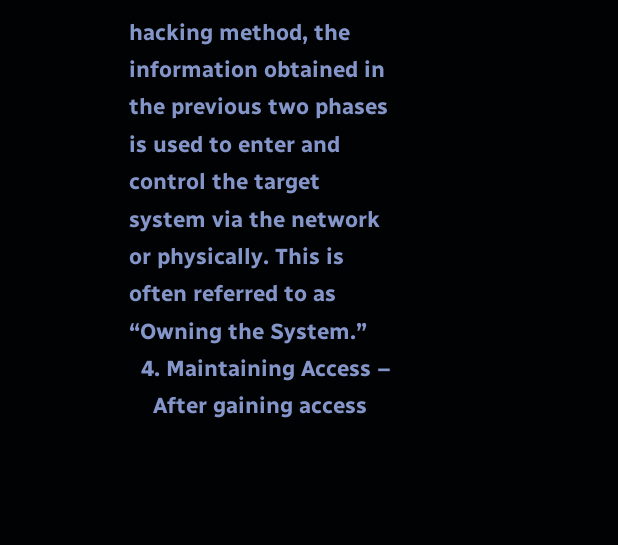hacking method, the information obtained in the previous two phases is used to enter and control the target system via the network or physically. This is often referred to as “Owning the System.”
  4. Maintaining Access –
    After gaining access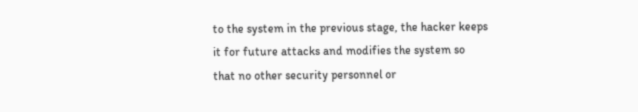to the system in the previous stage, the hacker keeps it for future attacks and modifies the system so that no other security personnel or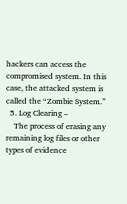hackers can access the compromised system. In this case, the attacked system is called the “Zombie System.”
  5. Log Clearing –
    The process of erasing any remaining log files or other types of evidence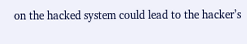on the hacked system could lead to the hacker’s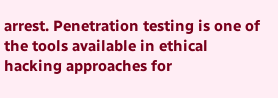arrest. Penetration testing is one of the tools available in ethical hacking approaches for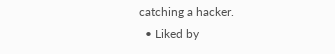catching a hacker.
  • Liked by